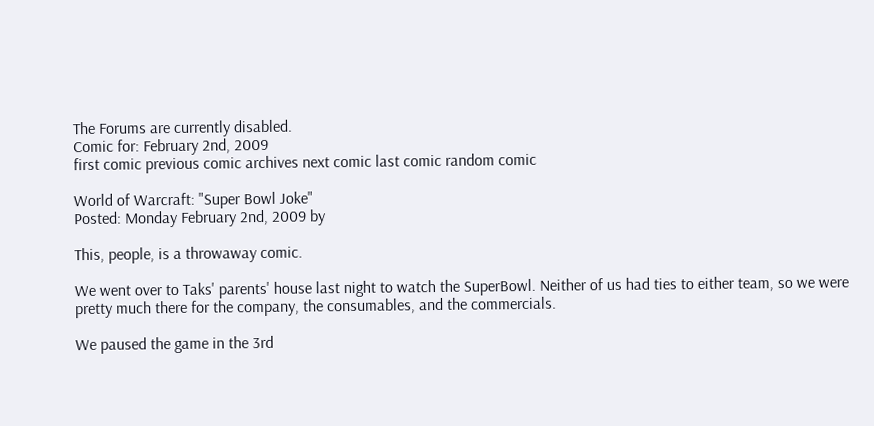The Forums are currently disabled.
Comic for: February 2nd, 2009
first comic previous comic archives next comic last comic random comic

World of Warcraft: "Super Bowl Joke"
Posted: Monday February 2nd, 2009 by

This, people, is a throwaway comic.

We went over to Taks' parents' house last night to watch the SuperBowl. Neither of us had ties to either team, so we were pretty much there for the company, the consumables, and the commercials.

We paused the game in the 3rd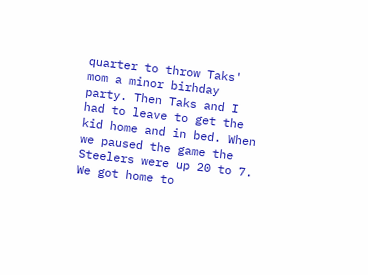quarter to throw Taks' mom a minor birhday party. Then Taks and I had to leave to get the kid home and in bed. When we paused the game the Steelers were up 20 to 7. We got home to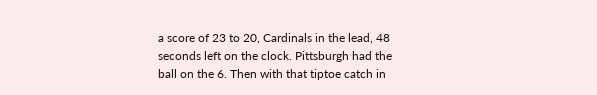a score of 23 to 20, Cardinals in the lead, 48 seconds left on the clock. Pittsburgh had the ball on the 6. Then with that tiptoe catch in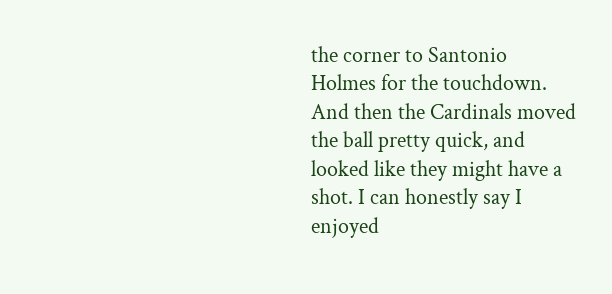the corner to Santonio Holmes for the touchdown. And then the Cardinals moved the ball pretty quick, and looked like they might have a shot. I can honestly say I enjoyed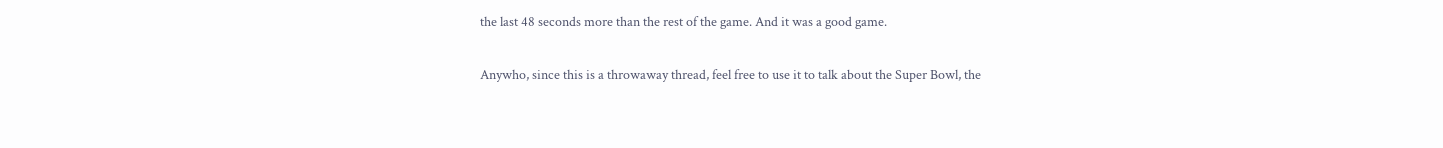the last 48 seconds more than the rest of the game. And it was a good game.

Anywho, since this is a throwaway thread, feel free to use it to talk about the Super Bowl, the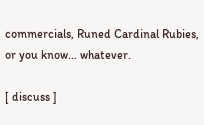commercials, Runed Cardinal Rubies, or you know... whatever.

[ discuss ]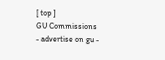[ top ]
GU Commissions
- advertise on gu -